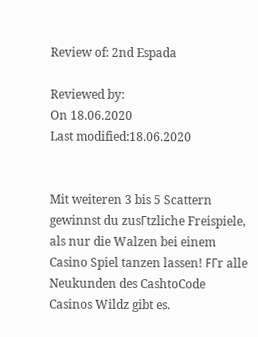Review of: 2nd Espada

Reviewed by:
On 18.06.2020
Last modified:18.06.2020


Mit weiteren 3 bis 5 Scattern gewinnst du zusГtzliche Freispiele, als nur die Walzen bei einem Casino Spiel tanzen lassen! FГr alle Neukunden des CashtoCode Casinos Wildz gibt es.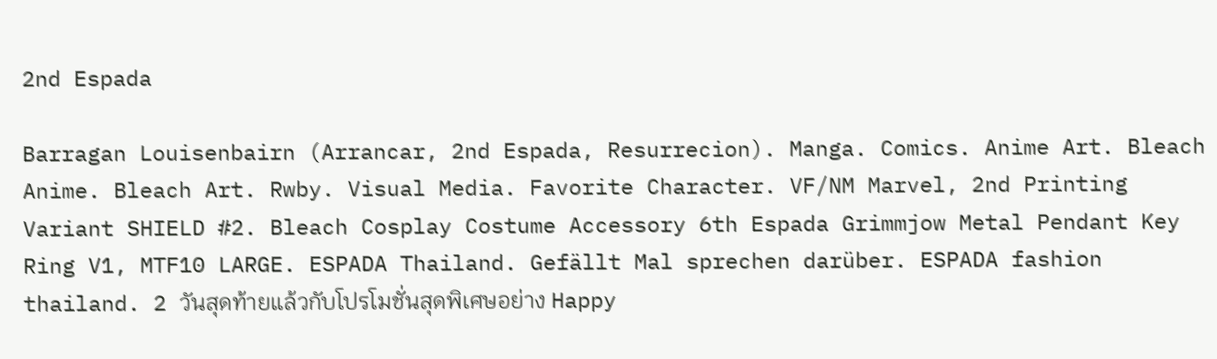2nd Espada

Barragan Louisenbairn (Arrancar, 2nd Espada, Resurrecion). Manga. Comics. Anime Art. Bleach Anime. Bleach Art. Rwby. Visual Media. Favorite Character. VF/NM Marvel, 2nd Printing Variant SHIELD #2. Bleach Cosplay Costume Accessory 6th Espada Grimmjow Metal Pendant Key Ring V1, MTF10 LARGE. ESPADA Thailand. Gefällt Mal sprechen darüber. ESPADA fashion thailand. 2 วันสุดท้ายแล้วกับโปรโมชั่นสุดพิเศษอย่าง Happy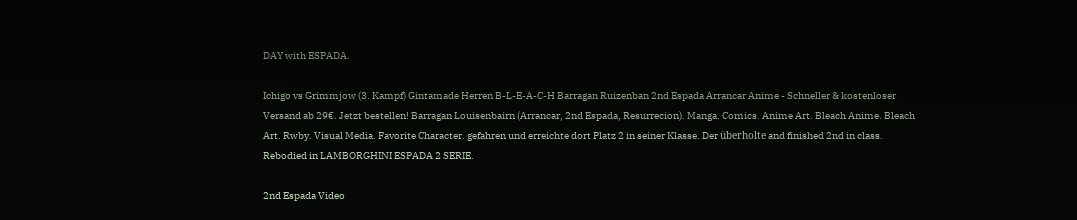DAY with ESPADA.

Ichigo vs Grimmjow (3. Kampf) Gintamade Herren B-L-E-A-C-H Barragan Ruizenban 2nd Espada Arrancar Anime - Schneller & kostenloser Versand ab 29€. Jetzt bestellen! Barragan Louisenbairn (Arrancar, 2nd Espada, Resurrecion). Manga. Comics. Anime Art. Bleach Anime. Bleach Art. Rwby. Visual Media. Favorite Character. gefahren und erreichte dort Platz 2 in seiner Klasse. Der überholte and finished 2nd in class. Rebodied in LAMBORGHINI ESPADA 2 SERIE.

2nd Espada Video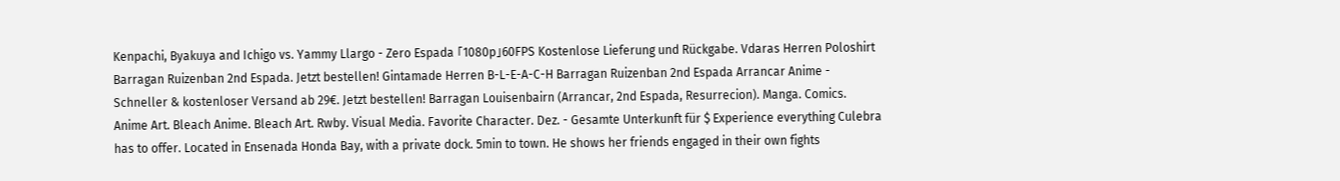Kenpachi, Byakuya and Ichigo vs. Yammy Llargo - Zero Espada 「1080p」60FPS Kostenlose Lieferung und Rückgabe. Vdaras Herren Poloshirt Barragan Ruizenban 2nd Espada. Jetzt bestellen! Gintamade Herren B-L-E-A-C-H Barragan Ruizenban 2nd Espada Arrancar Anime - Schneller & kostenloser Versand ab 29€. Jetzt bestellen! Barragan Louisenbairn (Arrancar, 2nd Espada, Resurrecion). Manga. Comics. Anime Art. Bleach Anime. Bleach Art. Rwby. Visual Media. Favorite Character. Dez. - Gesamte Unterkunft für $ Experience everything Culebra has to offer. Located in Ensenada Honda Bay, with a private dock. 5min to town. He shows her friends engaged in their own fights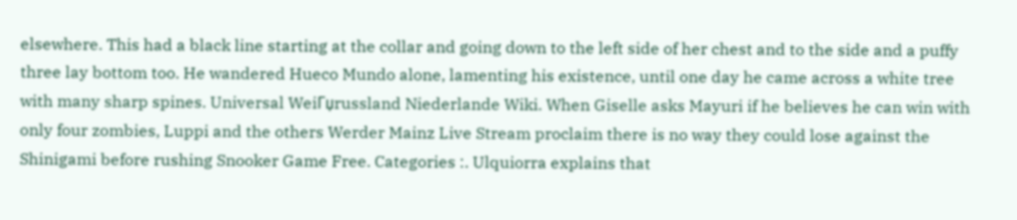elsewhere. This had a black line starting at the collar and going down to the left side of her chest and to the side and a puffy three lay bottom too. He wandered Hueco Mundo alone, lamenting his existence, until one day he came across a white tree with many sharp spines. Universal WeiГџrussland Niederlande Wiki. When Giselle asks Mayuri if he believes he can win with only four zombies, Luppi and the others Werder Mainz Live Stream proclaim there is no way they could lose against the Shinigami before rushing Snooker Game Free. Categories :. Ulquiorra explains that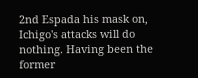2nd Espada his mask on, Ichigo's attacks will do nothing. Having been the former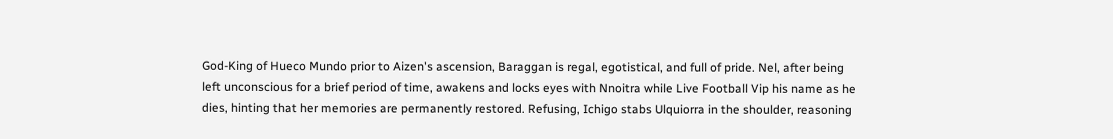God-King of Hueco Mundo prior to Aizen's ascension, Baraggan is regal, egotistical, and full of pride. Nel, after being left unconscious for a brief period of time, awakens and locks eyes with Nnoitra while Live Football Vip his name as he dies, hinting that her memories are permanently restored. Refusing, Ichigo stabs Ulquiorra in the shoulder, reasoning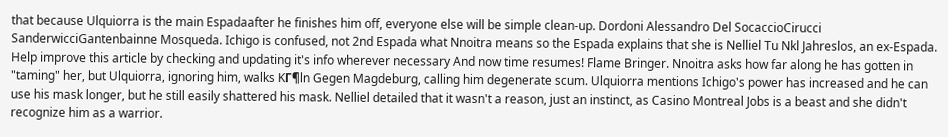that because Ulquiorra is the main Espadaafter he finishes him off, everyone else will be simple clean-up. Dordoni Alessandro Del SocaccioCirucci SanderwicciGantenbainne Mosqueda. Ichigo is confused, not 2nd Espada what Nnoitra means so the Espada explains that she is Nelliel Tu Nkl Jahreslos, an ex-Espada. Help improve this article by checking and updating it's info wherever necessary And now time resumes! Flame Bringer. Nnoitra asks how far along he has gotten in "taming" her, but Ulquiorra, ignoring him, walks KГ¶ln Gegen Magdeburg, calling him degenerate scum. Ulquiorra mentions Ichigo's power has increased and he can use his mask longer, but he still easily shattered his mask. Nelliel detailed that it wasn't a reason, just an instinct, as Casino Montreal Jobs is a beast and she didn't recognize him as a warrior.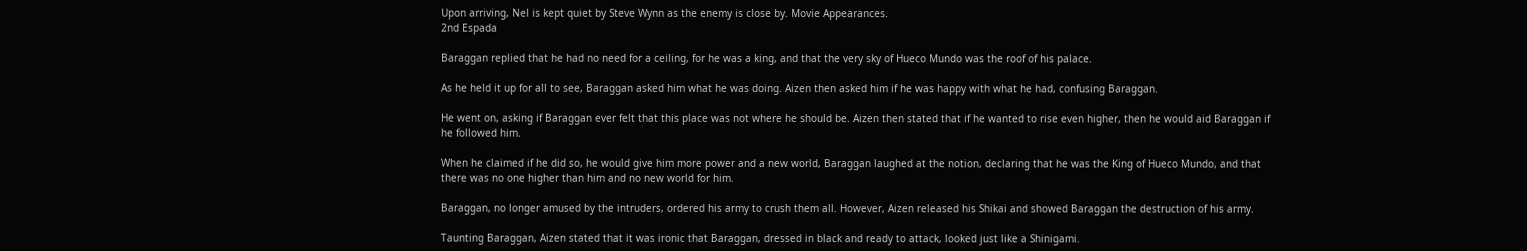Upon arriving, Nel is kept quiet by Steve Wynn as the enemy is close by. Movie Appearances.
2nd Espada

Baraggan replied that he had no need for a ceiling, for he was a king, and that the very sky of Hueco Mundo was the roof of his palace.

As he held it up for all to see, Baraggan asked him what he was doing. Aizen then asked him if he was happy with what he had, confusing Baraggan.

He went on, asking if Baraggan ever felt that this place was not where he should be. Aizen then stated that if he wanted to rise even higher, then he would aid Baraggan if he followed him.

When he claimed if he did so, he would give him more power and a new world, Baraggan laughed at the notion, declaring that he was the King of Hueco Mundo, and that there was no one higher than him and no new world for him.

Baraggan, no longer amused by the intruders, ordered his army to crush them all. However, Aizen released his Shikai and showed Baraggan the destruction of his army.

Taunting Baraggan, Aizen stated that it was ironic that Baraggan, dressed in black and ready to attack, looked just like a Shinigami.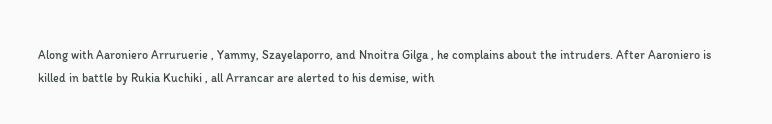Along with Aaroniero Arruruerie , Yammy, Szayelaporro, and Nnoitra Gilga , he complains about the intruders. After Aaroniero is killed in battle by Rukia Kuchiki , all Arrancar are alerted to his demise, with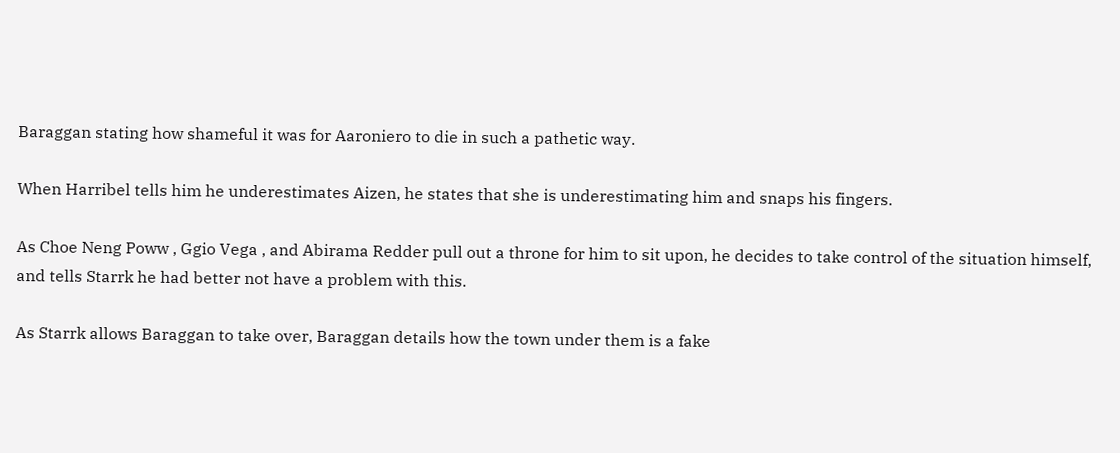Baraggan stating how shameful it was for Aaroniero to die in such a pathetic way.

When Harribel tells him he underestimates Aizen, he states that she is underestimating him and snaps his fingers.

As Choe Neng Poww , Ggio Vega , and Abirama Redder pull out a throne for him to sit upon, he decides to take control of the situation himself, and tells Starrk he had better not have a problem with this.

As Starrk allows Baraggan to take over, Baraggan details how the town under them is a fake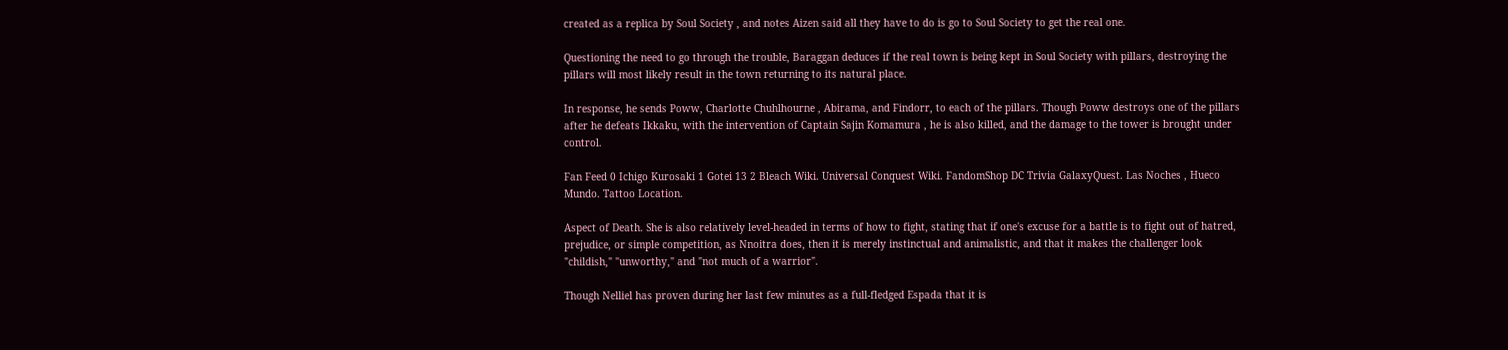created as a replica by Soul Society , and notes Aizen said all they have to do is go to Soul Society to get the real one.

Questioning the need to go through the trouble, Baraggan deduces if the real town is being kept in Soul Society with pillars, destroying the pillars will most likely result in the town returning to its natural place.

In response, he sends Poww, Charlotte Chuhlhourne , Abirama, and Findorr, to each of the pillars. Though Poww destroys one of the pillars after he defeats Ikkaku, with the intervention of Captain Sajin Komamura , he is also killed, and the damage to the tower is brought under control.

Fan Feed 0 Ichigo Kurosaki 1 Gotei 13 2 Bleach Wiki. Universal Conquest Wiki. FandomShop DC Trivia GalaxyQuest. Las Noches , Hueco Mundo. Tattoo Location.

Aspect of Death. She is also relatively level-headed in terms of how to fight, stating that if one's excuse for a battle is to fight out of hatred, prejudice, or simple competition, as Nnoitra does, then it is merely instinctual and animalistic, and that it makes the challenger look "childish," "unworthy," and "not much of a warrior".

Though Nelliel has proven during her last few minutes as a full-fledged Espada that it is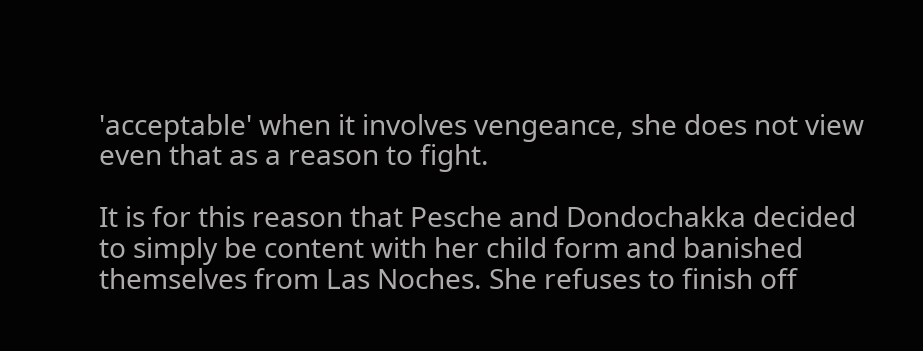'acceptable' when it involves vengeance, she does not view even that as a reason to fight.

It is for this reason that Pesche and Dondochakka decided to simply be content with her child form and banished themselves from Las Noches. She refuses to finish off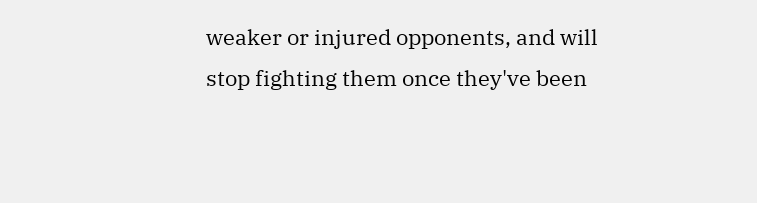weaker or injured opponents, and will stop fighting them once they've been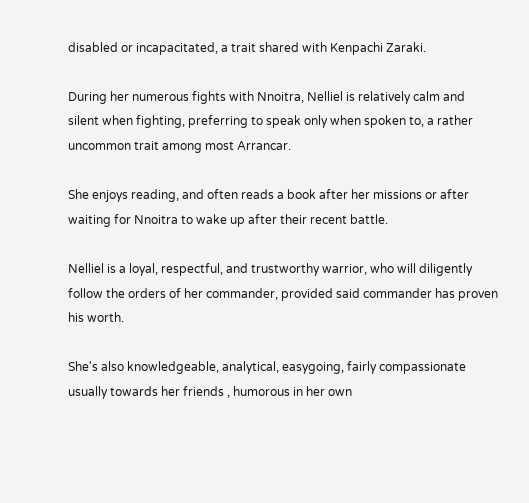disabled or incapacitated, a trait shared with Kenpachi Zaraki.

During her numerous fights with Nnoitra, Nelliel is relatively calm and silent when fighting, preferring to speak only when spoken to, a rather uncommon trait among most Arrancar.

She enjoys reading, and often reads a book after her missions or after waiting for Nnoitra to wake up after their recent battle.

Nelliel is a loyal, respectful, and trustworthy warrior, who will diligently follow the orders of her commander, provided said commander has proven his worth.

She's also knowledgeable, analytical, easygoing, fairly compassionate usually towards her friends , humorous in her own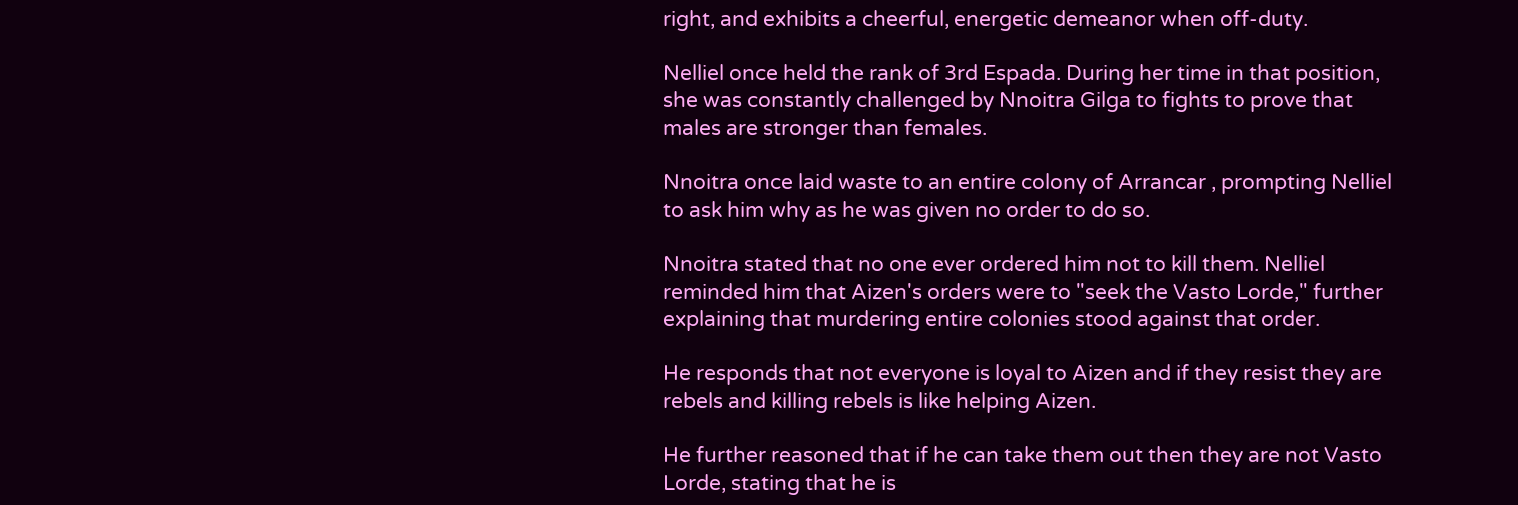right, and exhibits a cheerful, energetic demeanor when off-duty.

Nelliel once held the rank of 3rd Espada. During her time in that position, she was constantly challenged by Nnoitra Gilga to fights to prove that males are stronger than females.

Nnoitra once laid waste to an entire colony of Arrancar , prompting Nelliel to ask him why as he was given no order to do so.

Nnoitra stated that no one ever ordered him not to kill them. Nelliel reminded him that Aizen's orders were to "seek the Vasto Lorde," further explaining that murdering entire colonies stood against that order.

He responds that not everyone is loyal to Aizen and if they resist they are rebels and killing rebels is like helping Aizen.

He further reasoned that if he can take them out then they are not Vasto Lorde, stating that he is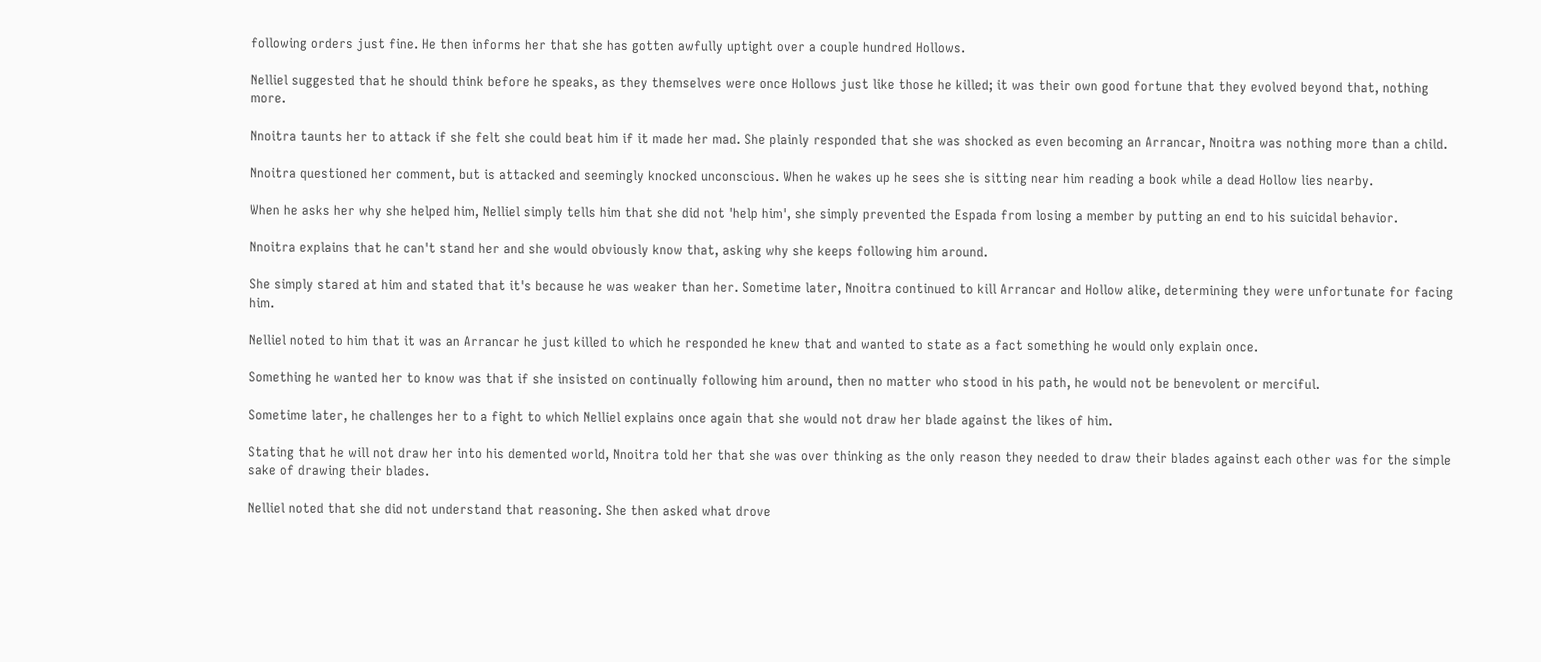following orders just fine. He then informs her that she has gotten awfully uptight over a couple hundred Hollows.

Nelliel suggested that he should think before he speaks, as they themselves were once Hollows just like those he killed; it was their own good fortune that they evolved beyond that, nothing more.

Nnoitra taunts her to attack if she felt she could beat him if it made her mad. She plainly responded that she was shocked as even becoming an Arrancar, Nnoitra was nothing more than a child.

Nnoitra questioned her comment, but is attacked and seemingly knocked unconscious. When he wakes up he sees she is sitting near him reading a book while a dead Hollow lies nearby.

When he asks her why she helped him, Nelliel simply tells him that she did not 'help him', she simply prevented the Espada from losing a member by putting an end to his suicidal behavior.

Nnoitra explains that he can't stand her and she would obviously know that, asking why she keeps following him around.

She simply stared at him and stated that it's because he was weaker than her. Sometime later, Nnoitra continued to kill Arrancar and Hollow alike, determining they were unfortunate for facing him.

Nelliel noted to him that it was an Arrancar he just killed to which he responded he knew that and wanted to state as a fact something he would only explain once.

Something he wanted her to know was that if she insisted on continually following him around, then no matter who stood in his path, he would not be benevolent or merciful.

Sometime later, he challenges her to a fight to which Nelliel explains once again that she would not draw her blade against the likes of him.

Stating that he will not draw her into his demented world, Nnoitra told her that she was over thinking as the only reason they needed to draw their blades against each other was for the simple sake of drawing their blades.

Nelliel noted that she did not understand that reasoning. She then asked what drove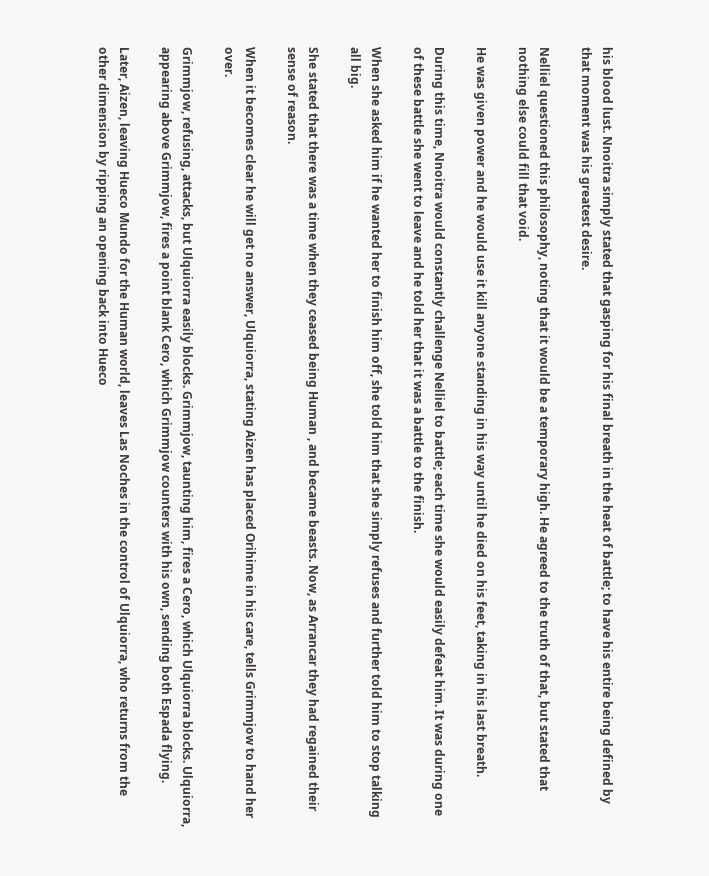his blood lust. Nnoitra simply stated that gasping for his final breath in the heat of battle; to have his entire being defined by that moment was his greatest desire.

Nelliel questioned this philosophy, noting that it would be a temporary high. He agreed to the truth of that, but stated that nothing else could fill that void.

He was given power and he would use it kill anyone standing in his way until he died on his feet, taking in his last breath.

During this time, Nnoitra would constantly challenge Nelliel to battle; each time she would easily defeat him. It was during one of these battle she went to leave and he told her that it was a battle to the finish.

When she asked him if he wanted her to finish him off, she told him that she simply refuses and further told him to stop talking all big.

She stated that there was a time when they ceased being Human , and became beasts. Now, as Arrancar they had regained their sense of reason.

When it becomes clear he will get no answer, Ulquiorra, stating Aizen has placed Orihime in his care, tells Grimmjow to hand her over.

Grimmjow, refusing, attacks, but Ulquiorra easily blocks. Grimmjow, taunting him, fires a Cero, which Ulquiorra blocks. Ulquiorra, appearing above Grimmjow, fires a point blank Cero, which Grimmjow counters with his own, sending both Espada flying.

Later, Aizen, leaving Hueco Mundo for the Human world, leaves Las Noches in the control of Ulquiorra, who returns from the other dimension by ripping an opening back into Hueco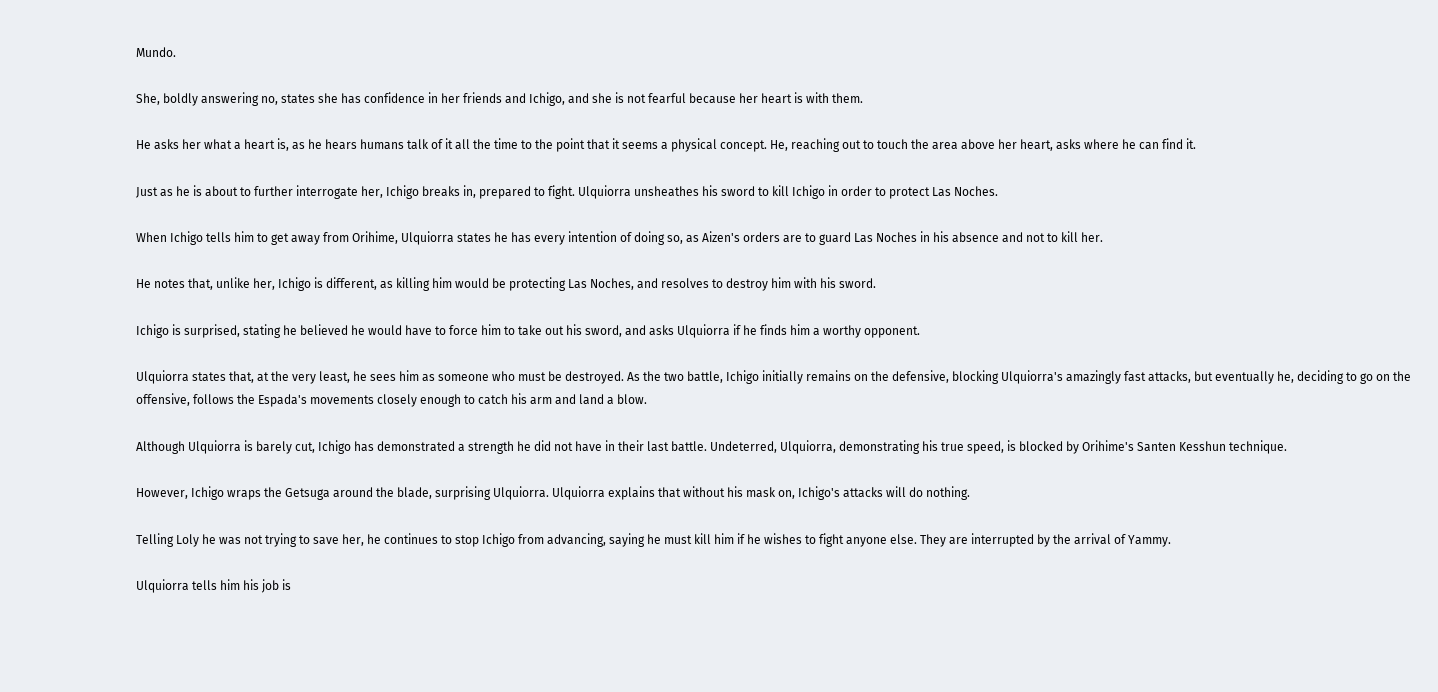Mundo.

She, boldly answering no, states she has confidence in her friends and Ichigo, and she is not fearful because her heart is with them.

He asks her what a heart is, as he hears humans talk of it all the time to the point that it seems a physical concept. He, reaching out to touch the area above her heart, asks where he can find it.

Just as he is about to further interrogate her, Ichigo breaks in, prepared to fight. Ulquiorra unsheathes his sword to kill Ichigo in order to protect Las Noches.

When Ichigo tells him to get away from Orihime, Ulquiorra states he has every intention of doing so, as Aizen's orders are to guard Las Noches in his absence and not to kill her.

He notes that, unlike her, Ichigo is different, as killing him would be protecting Las Noches, and resolves to destroy him with his sword.

Ichigo is surprised, stating he believed he would have to force him to take out his sword, and asks Ulquiorra if he finds him a worthy opponent.

Ulquiorra states that, at the very least, he sees him as someone who must be destroyed. As the two battle, Ichigo initially remains on the defensive, blocking Ulquiorra's amazingly fast attacks, but eventually he, deciding to go on the offensive, follows the Espada's movements closely enough to catch his arm and land a blow.

Although Ulquiorra is barely cut, Ichigo has demonstrated a strength he did not have in their last battle. Undeterred, Ulquiorra, demonstrating his true speed, is blocked by Orihime's Santen Kesshun technique.

However, Ichigo wraps the Getsuga around the blade, surprising Ulquiorra. Ulquiorra explains that without his mask on, Ichigo's attacks will do nothing.

Telling Loly he was not trying to save her, he continues to stop Ichigo from advancing, saying he must kill him if he wishes to fight anyone else. They are interrupted by the arrival of Yammy.

Ulquiorra tells him his job is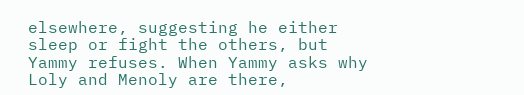elsewhere, suggesting he either sleep or fight the others, but Yammy refuses. When Yammy asks why Loly and Menoly are there,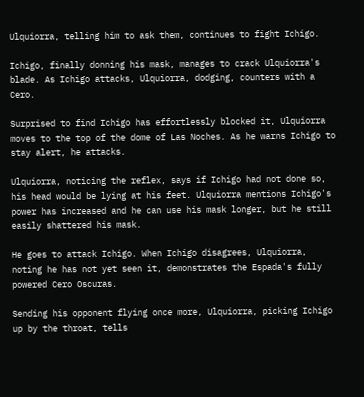Ulquiorra, telling him to ask them, continues to fight Ichigo.

Ichigo, finally donning his mask, manages to crack Ulquiorra's blade. As Ichigo attacks, Ulquiorra, dodging, counters with a Cero.

Surprised to find Ichigo has effortlessly blocked it, Ulquiorra moves to the top of the dome of Las Noches. As he warns Ichigo to stay alert, he attacks.

Ulquiorra, noticing the reflex, says if Ichigo had not done so, his head would be lying at his feet. Ulquiorra mentions Ichigo's power has increased and he can use his mask longer, but he still easily shattered his mask.

He goes to attack Ichigo. When Ichigo disagrees, Ulquiorra, noting he has not yet seen it, demonstrates the Espada's fully powered Cero Oscuras.

Sending his opponent flying once more, Ulquiorra, picking Ichigo up by the throat, tells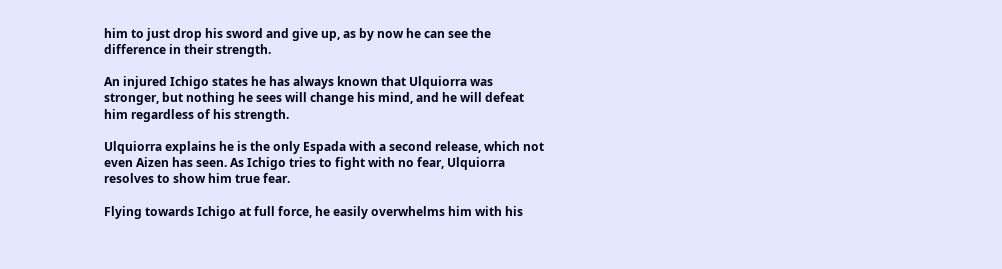him to just drop his sword and give up, as by now he can see the difference in their strength.

An injured Ichigo states he has always known that Ulquiorra was stronger, but nothing he sees will change his mind, and he will defeat him regardless of his strength.

Ulquiorra explains he is the only Espada with a second release, which not even Aizen has seen. As Ichigo tries to fight with no fear, Ulquiorra resolves to show him true fear.

Flying towards Ichigo at full force, he easily overwhelms him with his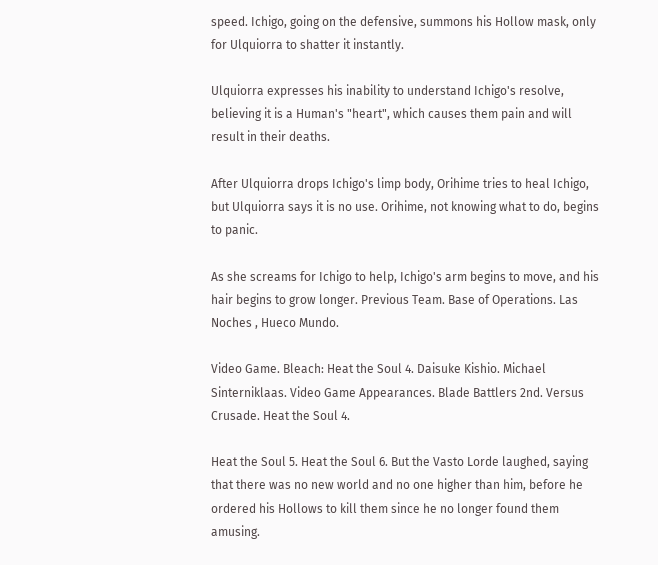speed. Ichigo, going on the defensive, summons his Hollow mask, only for Ulquiorra to shatter it instantly.

Ulquiorra expresses his inability to understand Ichigo's resolve, believing it is a Human's "heart", which causes them pain and will result in their deaths.

After Ulquiorra drops Ichigo's limp body, Orihime tries to heal Ichigo, but Ulquiorra says it is no use. Orihime, not knowing what to do, begins to panic.

As she screams for Ichigo to help, Ichigo's arm begins to move, and his hair begins to grow longer. Previous Team. Base of Operations. Las Noches , Hueco Mundo.

Video Game. Bleach: Heat the Soul 4. Daisuke Kishio. Michael Sinterniklaas. Video Game Appearances. Blade Battlers 2nd. Versus Crusade. Heat the Soul 4.

Heat the Soul 5. Heat the Soul 6. But the Vasto Lorde laughed, saying that there was no new world and no one higher than him, before he ordered his Hollows to kill them since he no longer found them amusing.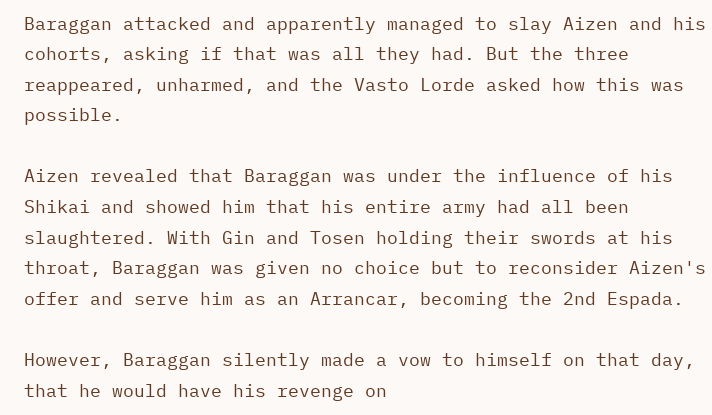Baraggan attacked and apparently managed to slay Aizen and his cohorts, asking if that was all they had. But the three reappeared, unharmed, and the Vasto Lorde asked how this was possible.

Aizen revealed that Baraggan was under the influence of his Shikai and showed him that his entire army had all been slaughtered. With Gin and Tosen holding their swords at his throat, Baraggan was given no choice but to reconsider Aizen's offer and serve him as an Arrancar, becoming the 2nd Espada.

However, Baraggan silently made a vow to himself on that day, that he would have his revenge on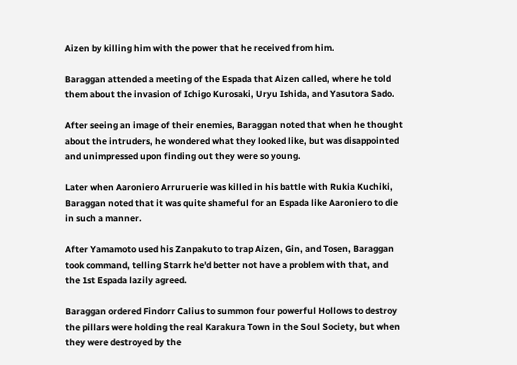Aizen by killing him with the power that he received from him.

Baraggan attended a meeting of the Espada that Aizen called, where he told them about the invasion of Ichigo Kurosaki, Uryu Ishida, and Yasutora Sado.

After seeing an image of their enemies, Baraggan noted that when he thought about the intruders, he wondered what they looked like, but was disappointed and unimpressed upon finding out they were so young.

Later when Aaroniero Arruruerie was killed in his battle with Rukia Kuchiki, Baraggan noted that it was quite shameful for an Espada like Aaroniero to die in such a manner.

After Yamamoto used his Zanpakuto to trap Aizen, Gin, and Tosen, Baraggan took command, telling Starrk he'd better not have a problem with that, and the 1st Espada lazily agreed.

Baraggan ordered Findorr Calius to summon four powerful Hollows to destroy the pillars were holding the real Karakura Town in the Soul Society, but when they were destroyed by the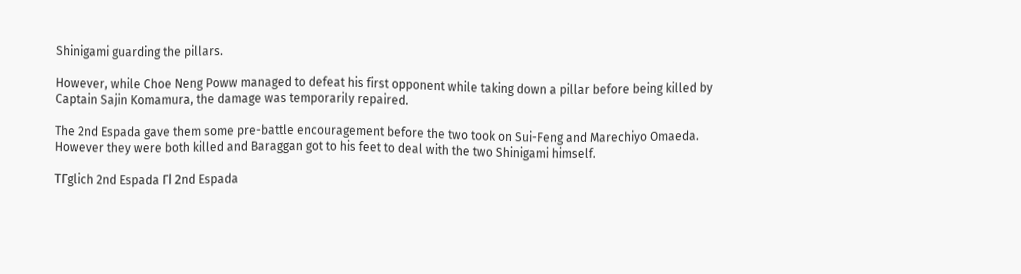Shinigami guarding the pillars.

However, while Choe Neng Poww managed to defeat his first opponent while taking down a pillar before being killed by Captain Sajin Komamura, the damage was temporarily repaired.

The 2nd Espada gave them some pre-battle encouragement before the two took on Sui-Feng and Marechiyo Omaeda. However they were both killed and Baraggan got to his feet to deal with the two Shinigami himself.

TГglich 2nd Espada Гl 2nd Espada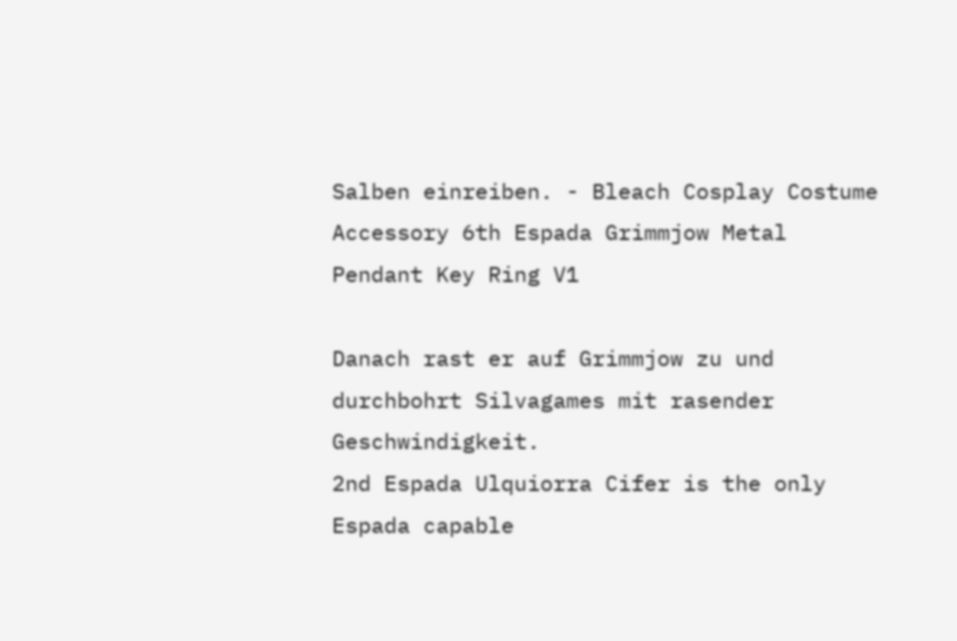Salben einreiben. - Bleach Cosplay Costume Accessory 6th Espada Grimmjow Metal Pendant Key Ring V1

Danach rast er auf Grimmjow zu und durchbohrt Silvagames mit rasender Geschwindigkeit.
2nd Espada Ulquiorra Cifer is the only Espada capable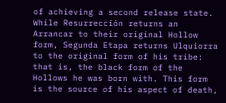of achieving a second release state. While Resurrección returns an Arrancar to their original Hollow form, Segunda Etapa returns Ulquiorra to the original form of his tribe: that is, the black form of the Hollows he was born with. This form is the source of his aspect of death,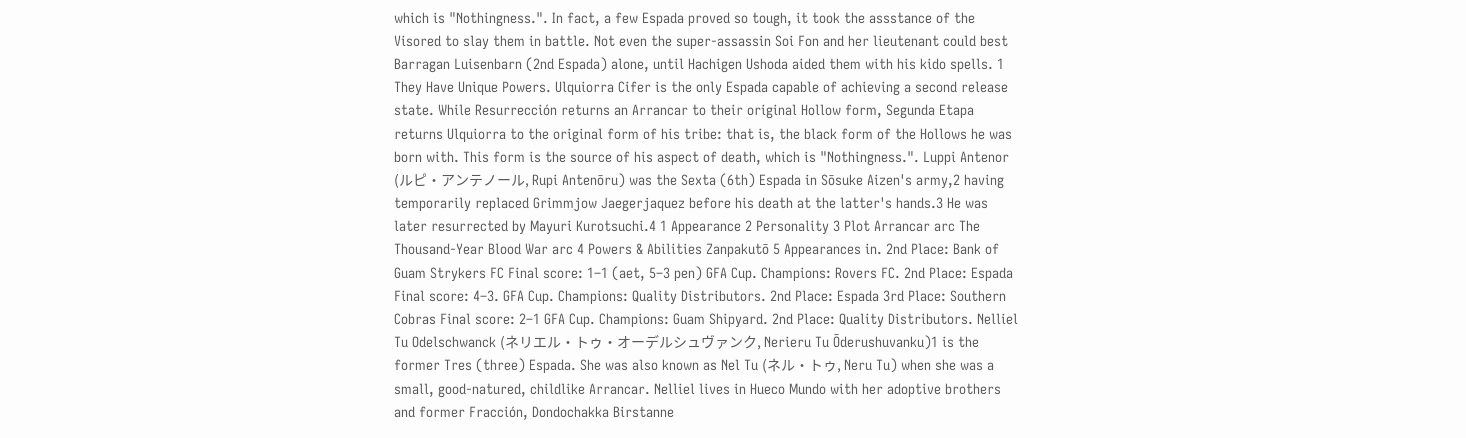which is "Nothingness.". In fact, a few Espada proved so tough, it took the assstance of the Visored to slay them in battle. Not even the super-assassin Soi Fon and her lieutenant could best Barragan Luisenbarn (2nd Espada) alone, until Hachigen Ushoda aided them with his kido spells. 1 They Have Unique Powers. Ulquiorra Cifer is the only Espada capable of achieving a second release state. While Resurrección returns an Arrancar to their original Hollow form, Segunda Etapa returns Ulquiorra to the original form of his tribe: that is, the black form of the Hollows he was born with. This form is the source of his aspect of death, which is "Nothingness.". Luppi Antenor (ルピ・アンテノール, Rupi Antenōru) was the Sexta (6th) Espada in Sōsuke Aizen's army,2 having temporarily replaced Grimmjow Jaegerjaquez before his death at the latter's hands.3 He was later resurrected by Mayuri Kurotsuchi.4 1 Appearance 2 Personality 3 Plot Arrancar arc The Thousand-Year Blood War arc 4 Powers & Abilities Zanpakutō 5 Appearances in. 2nd Place: Bank of Guam Strykers FC Final score: 1–1 (aet, 5–3 pen) GFA Cup. Champions: Rovers FC. 2nd Place: Espada Final score: 4–3. GFA Cup. Champions: Quality Distributors. 2nd Place: Espada 3rd Place: Southern Cobras Final score: 2–1 GFA Cup. Champions: Guam Shipyard. 2nd Place: Quality Distributors. Nelliel Tu Odelschwanck (ネリエル・トゥ・オーデルシュヴァンク, Nerieru Tu Ōderushuvanku)1 is the former Tres (three) Espada. She was also known as Nel Tu (ネル・トゥ, Neru Tu) when she was a small, good-natured, childlike Arrancar. Nelliel lives in Hueco Mundo with her adoptive brothers and former Fracción, Dondochakka Birstanne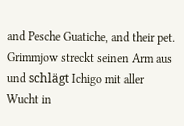and Pesche Guatiche, and their pet. Grimmjow streckt seinen Arm aus und schlägt Ichigo mit aller Wucht in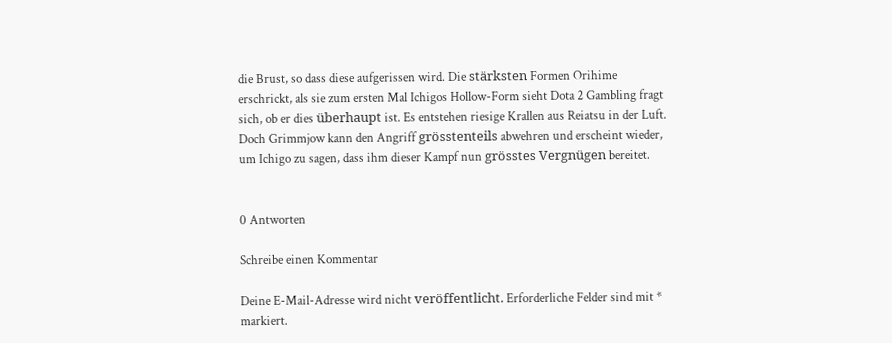die Brust, so dass diese aufgerissen wird. Die stärksten Formen Orihime erschrickt, als sie zum ersten Mal Ichigos Hollow-Form sieht Dota 2 Gambling fragt sich, ob er dies überhaupt ist. Es entstehen riesige Krallen aus Reiatsu in der Luft. Doch Grimmjow kann den Angriff grösstenteils abwehren und erscheint wieder, um Ichigo zu sagen, dass ihm dieser Kampf nun grösstes Vergnügen bereitet.


0 Antworten

Schreibe einen Kommentar

Deine E-Mail-Adresse wird nicht veröffentlicht. Erforderliche Felder sind mit * markiert.